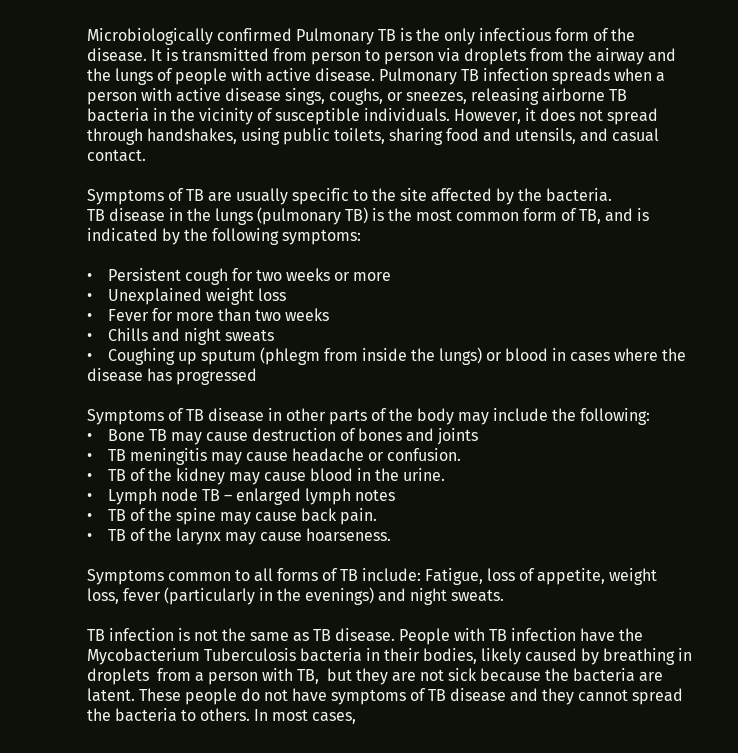Microbiologically confirmed Pulmonary TB is the only infectious form of the disease. It is transmitted from person to person via droplets from the airway and the lungs of people with active disease. Pulmonary TB infection spreads when a person with active disease sings, coughs, or sneezes, releasing airborne TB bacteria in the vicinity of susceptible individuals. However, it does not spread through handshakes, using public toilets, sharing food and utensils, and casual contact.

Symptoms of TB are usually specific to the site affected by the bacteria.
TB disease in the lungs (pulmonary TB) is the most common form of TB, and is indicated by the following symptoms:

•    Persistent cough for two weeks or more
•    Unexplained weight loss
•    Fever for more than two weeks
•    Chills and night sweats
•    Coughing up sputum (phlegm from inside the lungs) or blood in cases where the disease has progressed

Symptoms of TB disease in other parts of the body may include the following:
•    Bone TB may cause destruction of bones and joints
•    TB meningitis may cause headache or confusion.
•    TB of the kidney may cause blood in the urine.
•    Lymph node TB – enlarged lymph notes
•    TB of the spine may cause back pain.
•    TB of the larynx may cause hoarseness.

Symptoms common to all forms of TB include: Fatigue, loss of appetite, weight loss, fever (particularly in the evenings) and night sweats.

TB infection is not the same as TB disease. People with TB infection have the Mycobacterium Tuberculosis bacteria in their bodies, likely caused by breathing in droplets  from a person with TB,  but they are not sick because the bacteria are latent. These people do not have symptoms of TB disease and they cannot spread the bacteria to others. In most cases,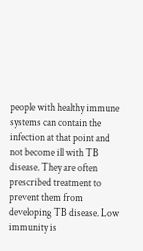people with healthy immune systems can contain the infection at that point and not become ill with TB disease. They are often prescribed treatment to prevent them from developing TB disease. Low immunity is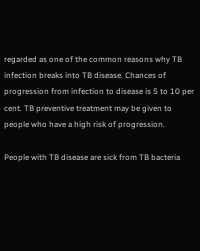regarded as one of the common reasons why TB infection breaks into TB disease. Chances of progression from infection to disease is 5 to 10 per cent. TB preventive treatment may be given to people who have a high risk of progression.

People with TB disease are sick from TB bacteria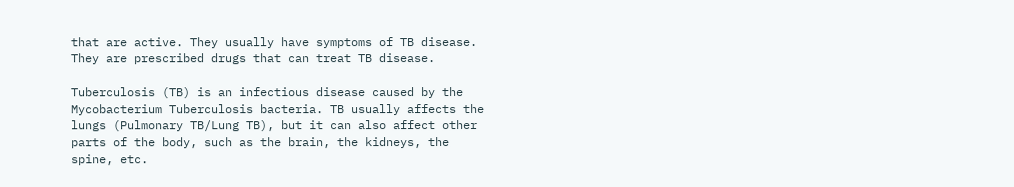that are active. They usually have symptoms of TB disease. They are prescribed drugs that can treat TB disease.

Tuberculosis (TB) is an infectious disease caused by the Mycobacterium Tuberculosis bacteria. TB usually affects the lungs (Pulmonary TB/Lung TB), but it can also affect other parts of the body, such as the brain, the kidneys, the spine, etc.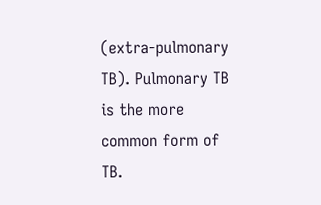(extra-pulmonary TB). Pulmonary TB is the more common form of TB.